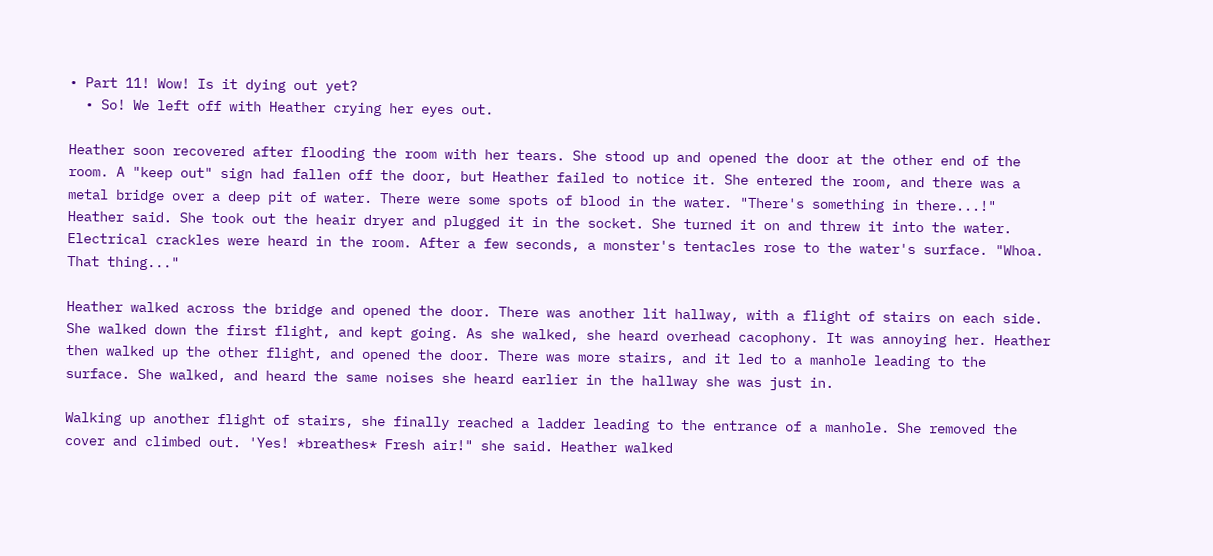• Part 11! Wow! Is it dying out yet?
  • So! We left off with Heather crying her eyes out.

Heather soon recovered after flooding the room with her tears. She stood up and opened the door at the other end of the room. A "keep out" sign had fallen off the door, but Heather failed to notice it. She entered the room, and there was a metal bridge over a deep pit of water. There were some spots of blood in the water. "There's something in there...!" Heather said. She took out the heair dryer and plugged it in the socket. She turned it on and threw it into the water. Electrical crackles were heard in the room. After a few seconds, a monster's tentacles rose to the water's surface. "Whoa. That thing..."

Heather walked across the bridge and opened the door. There was another lit hallway, with a flight of stairs on each side. She walked down the first flight, and kept going. As she walked, she heard overhead cacophony. It was annoying her. Heather then walked up the other flight, and opened the door. There was more stairs, and it led to a manhole leading to the surface. She walked, and heard the same noises she heard earlier in the hallway she was just in.

Walking up another flight of stairs, she finally reached a ladder leading to the entrance of a manhole. She removed the cover and climbed out. 'Yes! *breathes* Fresh air!" she said. Heather walked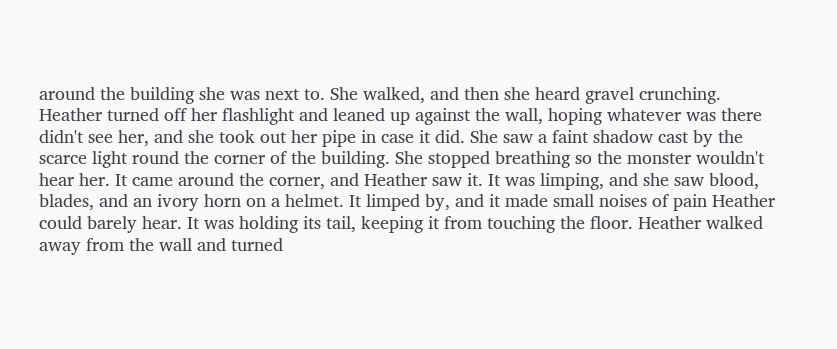around the building she was next to. She walked, and then she heard gravel crunching. Heather turned off her flashlight and leaned up against the wall, hoping whatever was there didn't see her, and she took out her pipe in case it did. She saw a faint shadow cast by the scarce light round the corner of the building. She stopped breathing so the monster wouldn't hear her. It came around the corner, and Heather saw it. It was limping, and she saw blood, blades, and an ivory horn on a helmet. It limped by, and it made small noises of pain Heather could barely hear. It was holding its tail, keeping it from touching the floor. Heather walked away from the wall and turned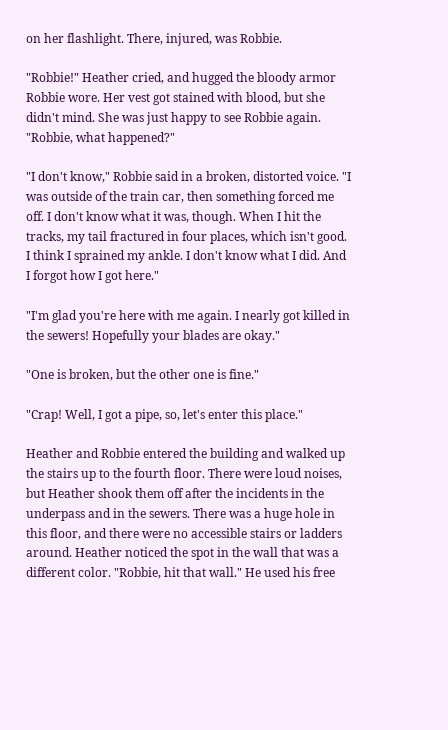on her flashlight. There, injured, was Robbie.

"Robbie!" Heather cried, and hugged the bloody armor Robbie wore. Her vest got stained with blood, but she didn't mind. She was just happy to see Robbie again. "Robbie, what happened?"

"I don't know," Robbie said in a broken, distorted voice. "I was outside of the train car, then something forced me off. I don't know what it was, though. When I hit the tracks, my tail fractured in four places, which isn't good. I think I sprained my ankle. I don't know what I did. And I forgot how I got here."

"I'm glad you're here with me again. I nearly got killed in the sewers! Hopefully your blades are okay."

"One is broken, but the other one is fine."

"Crap! Well, I got a pipe, so, let's enter this place."

Heather and Robbie entered the building and walked up the stairs up to the fourth floor. There were loud noises, but Heather shook them off after the incidents in the underpass and in the sewers. There was a huge hole in this floor, and there were no accessible stairs or ladders around. Heather noticed the spot in the wall that was a different color. "Robbie, hit that wall." He used his free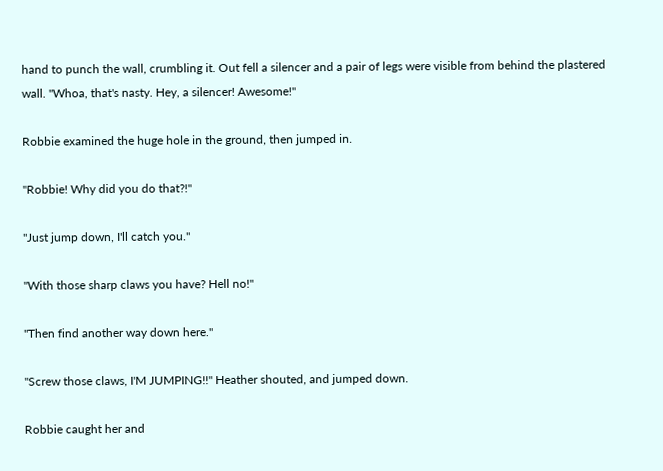hand to punch the wall, crumbling it. Out fell a silencer and a pair of legs were visible from behind the plastered wall. "Whoa, that's nasty. Hey, a silencer! Awesome!"

Robbie examined the huge hole in the ground, then jumped in.

"Robbie! Why did you do that?!"

"Just jump down, I'll catch you."

"With those sharp claws you have? Hell no!"

"Then find another way down here."

"Screw those claws, I'M JUMPING!!" Heather shouted, and jumped down.

Robbie caught her and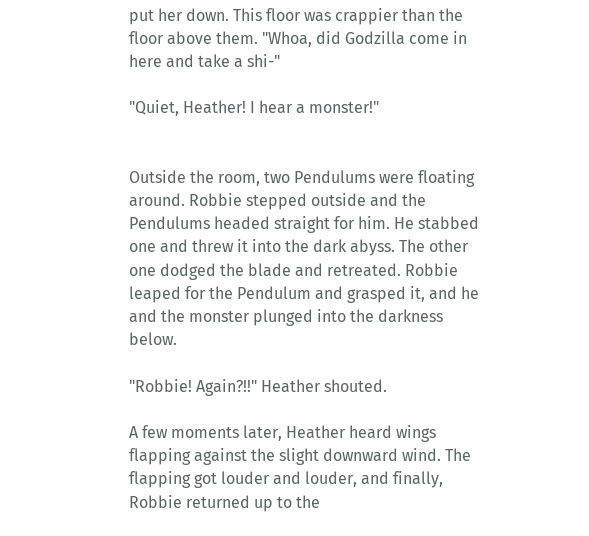put her down. This floor was crappier than the floor above them. "Whoa, did Godzilla come in here and take a shi-"

"Quiet, Heather! I hear a monster!"


Outside the room, two Pendulums were floating around. Robbie stepped outside and the Pendulums headed straight for him. He stabbed one and threw it into the dark abyss. The other one dodged the blade and retreated. Robbie leaped for the Pendulum and grasped it, and he and the monster plunged into the darkness below.

"Robbie! Again?!!" Heather shouted.

A few moments later, Heather heard wings flapping against the slight downward wind. The flapping got louder and louder, and finally, Robbie returned up to the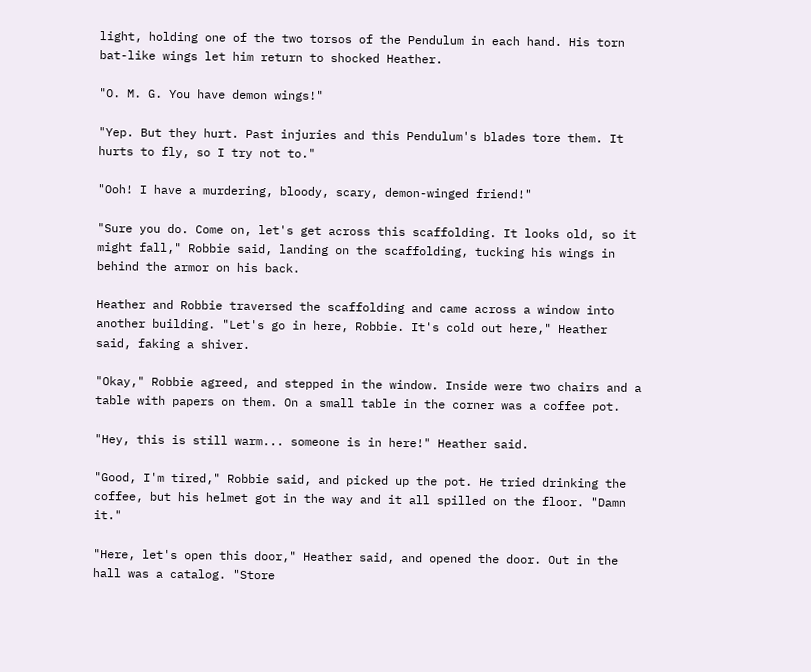light, holding one of the two torsos of the Pendulum in each hand. His torn bat-like wings let him return to shocked Heather.

"O. M. G. You have demon wings!"

"Yep. But they hurt. Past injuries and this Pendulum's blades tore them. It hurts to fly, so I try not to."

"Ooh! I have a murdering, bloody, scary, demon-winged friend!"

"Sure you do. Come on, let's get across this scaffolding. It looks old, so it might fall," Robbie said, landing on the scaffolding, tucking his wings in behind the armor on his back.

Heather and Robbie traversed the scaffolding and came across a window into another building. "Let's go in here, Robbie. It's cold out here," Heather said, faking a shiver.

"Okay," Robbie agreed, and stepped in the window. Inside were two chairs and a table with papers on them. On a small table in the corner was a coffee pot.

"Hey, this is still warm... someone is in here!" Heather said.

"Good, I'm tired," Robbie said, and picked up the pot. He tried drinking the coffee, but his helmet got in the way and it all spilled on the floor. "Damn it."

"Here, let's open this door," Heather said, and opened the door. Out in the hall was a catalog. "Store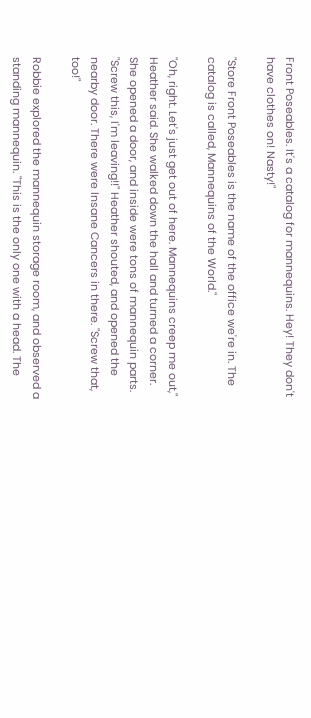Front Poseables. It's a catalog for mannequins. Hey! They don't have clothes on! Nasty!"

"Store Front Poseables is the name of the office we're in. The catalog is called, Mannequins of the World."

"Oh, right. Let's just get out of here. Mannequins creep me out," Heather said. She walked down the hall and turned a corner. She opened a door, and inside were tons of mannequin parts. "Screw this, I'm leaving!!" Heather shouted, and opened the nearby door. There were Insane Cancers in there. "Screw that, too!"

Robbie explored the mannequin storage room, and observed a standing mannequin. "This is the only one with a head. The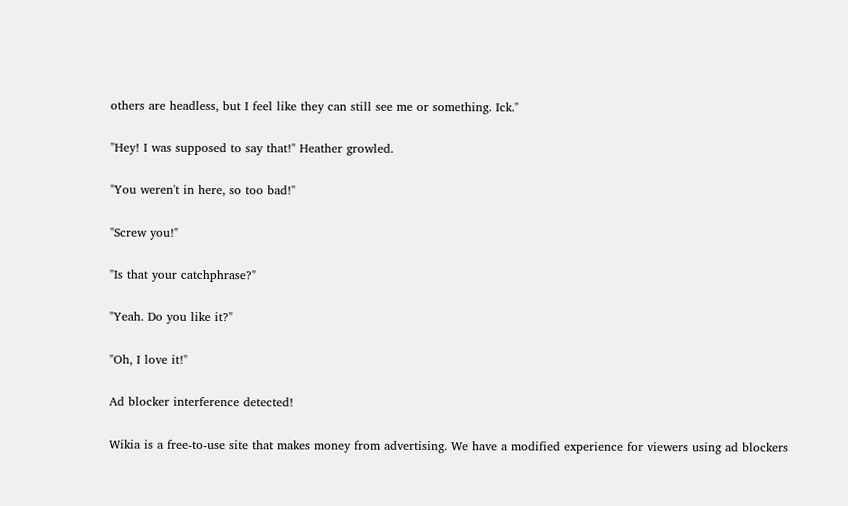others are headless, but I feel like they can still see me or something. Ick."

"Hey! I was supposed to say that!" Heather growled.

"You weren't in here, so too bad!"

"Screw you!"

"Is that your catchphrase?"

"Yeah. Do you like it?"

"Oh, I love it!"

Ad blocker interference detected!

Wikia is a free-to-use site that makes money from advertising. We have a modified experience for viewers using ad blockers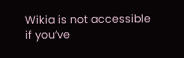Wikia is not accessible if you’ve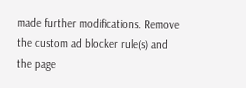made further modifications. Remove the custom ad blocker rule(s) and the page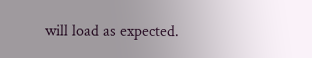will load as expected.